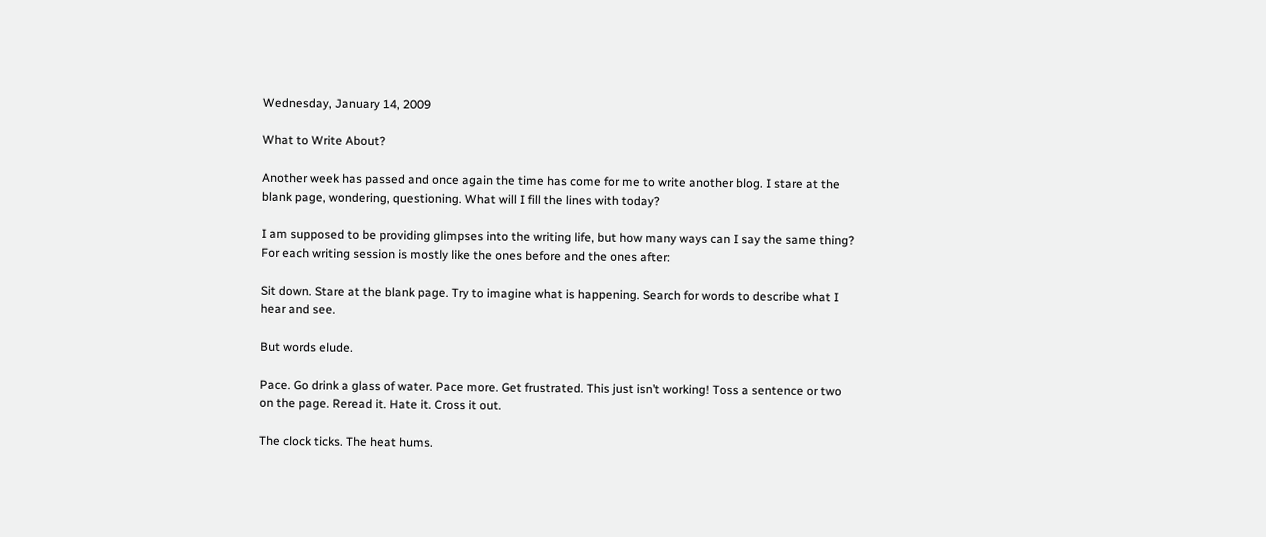Wednesday, January 14, 2009

What to Write About?

Another week has passed and once again the time has come for me to write another blog. I stare at the blank page, wondering, questioning. What will I fill the lines with today?

I am supposed to be providing glimpses into the writing life, but how many ways can I say the same thing? For each writing session is mostly like the ones before and the ones after:

Sit down. Stare at the blank page. Try to imagine what is happening. Search for words to describe what I hear and see.

But words elude.

Pace. Go drink a glass of water. Pace more. Get frustrated. This just isn’t working! Toss a sentence or two on the page. Reread it. Hate it. Cross it out.

The clock ticks. The heat hums.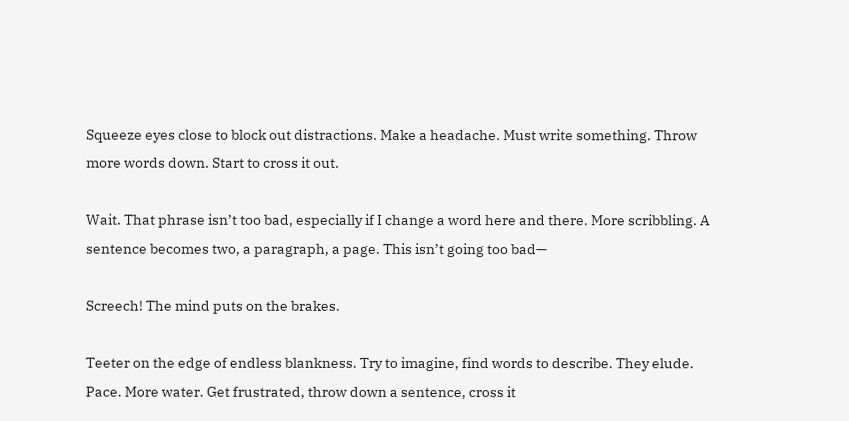Squeeze eyes close to block out distractions. Make a headache. Must write something. Throw more words down. Start to cross it out.

Wait. That phrase isn’t too bad, especially if I change a word here and there. More scribbling. A sentence becomes two, a paragraph, a page. This isn’t going too bad—

Screech! The mind puts on the brakes.

Teeter on the edge of endless blankness. Try to imagine, find words to describe. They elude. Pace. More water. Get frustrated, throw down a sentence, cross it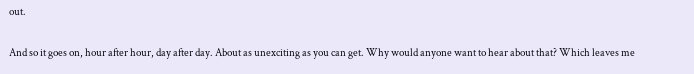out.

And so it goes on, hour after hour, day after day. About as unexciting as you can get. Why would anyone want to hear about that? Which leaves me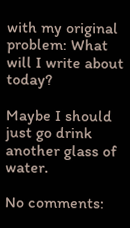with my original problem: What will I write about today?

Maybe I should just go drink another glass of water.

No comments: